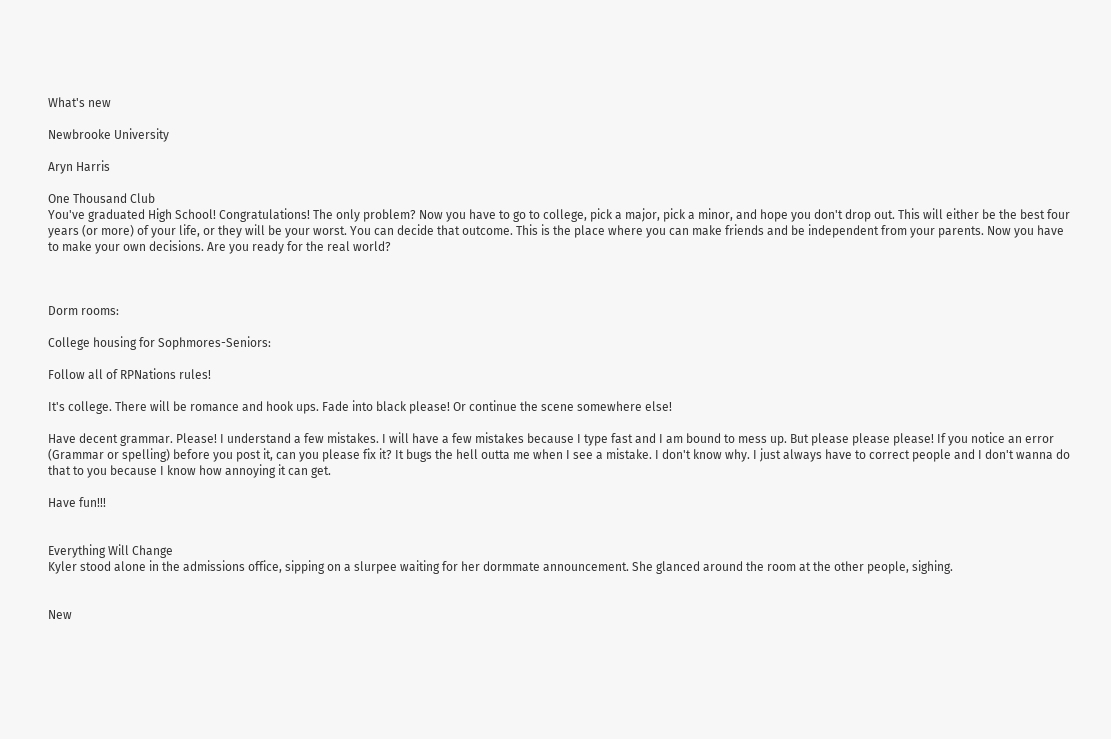What's new

Newbrooke University

Aryn Harris

One Thousand Club
You've graduated High School! Congratulations! The only problem? Now you have to go to college, pick a major, pick a minor, and hope you don't drop out. This will either be the best four years (or more) of your life, or they will be your worst. You can decide that outcome. This is the place where you can make friends and be independent from your parents. Now you have to make your own decisions. Are you ready for the real world?



Dorm rooms:

College housing for Sophmores-Seniors:

Follow all of RPNations rules!

It's college. There will be romance and hook ups. Fade into black please! Or continue the scene somewhere else!

Have decent grammar. Please! I understand a few mistakes. I will have a few mistakes because I type fast and I am bound to mess up. But please please please! If you notice an error (Grammar or spelling) before you post it, can you please fix it? It bugs the hell outta me when I see a mistake. I don't know why. I just always have to correct people and I don't wanna do that to you because I know how annoying it can get.

Have fun!!!


Everything Will Change
Kyler stood alone in the admissions office, sipping on a slurpee waiting for her dormmate announcement. She glanced around the room at the other people, sighing.


New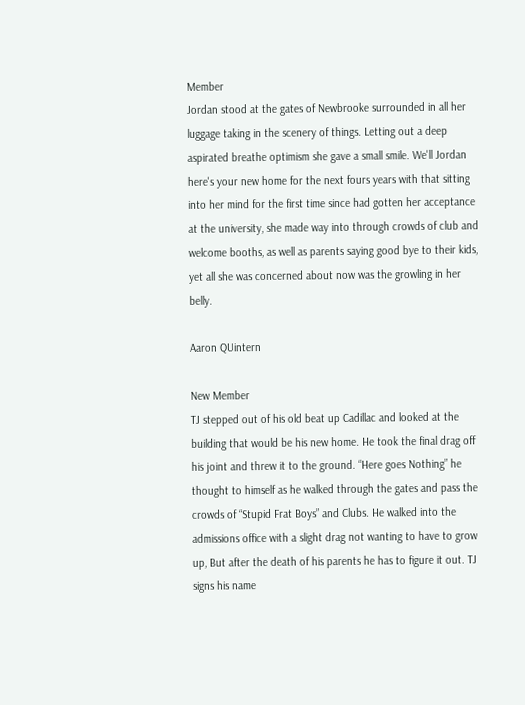Member
Jordan stood at the gates of Newbrooke surrounded in all her luggage taking in the scenery of things. Letting out a deep aspirated breathe optimism she gave a small smile. We'll Jordan here's your new home for the next fours years with that sitting into her mind for the first time since had gotten her acceptance at the university, she made way into through crowds of club and welcome booths, as well as parents saying good bye to their kids, yet all she was concerned about now was the growling in her belly.

Aaron QUintern

New Member
TJ stepped out of his old beat up Cadillac and looked at the building that would be his new home. He took the final drag off his joint and threw it to the ground. “Here goes Nothing” he thought to himself as he walked through the gates and pass the crowds of “Stupid Frat Boys” and Clubs. He walked into the admissions office with a slight drag not wanting to have to grow up, But after the death of his parents he has to figure it out. TJ signs his name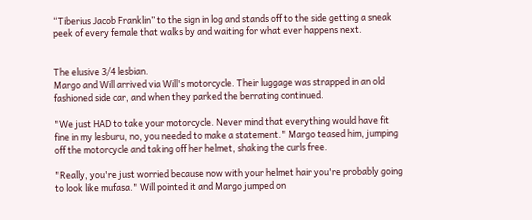“Tiberius Jacob Franklin” to the sign in log and stands off to the side getting a sneak peek of every female that walks by and waiting for what ever happens next.


The elusive 3/4 lesbian.
Margo and Will arrived via Will's motorcycle. Their luggage was strapped in an old fashioned side car, and when they parked the berrating continued.

"We just HAD to take your motorcycle. Never mind that everything would have fit fine in my lesburu, no, you needed to make a statement." Margo teased him, jumping off the motorcycle and taking off her helmet, shaking the curls free.

"Really, you're just worried because now with your helmet hair you're probably going to look like mufasa." Will pointed it and Margo jumped on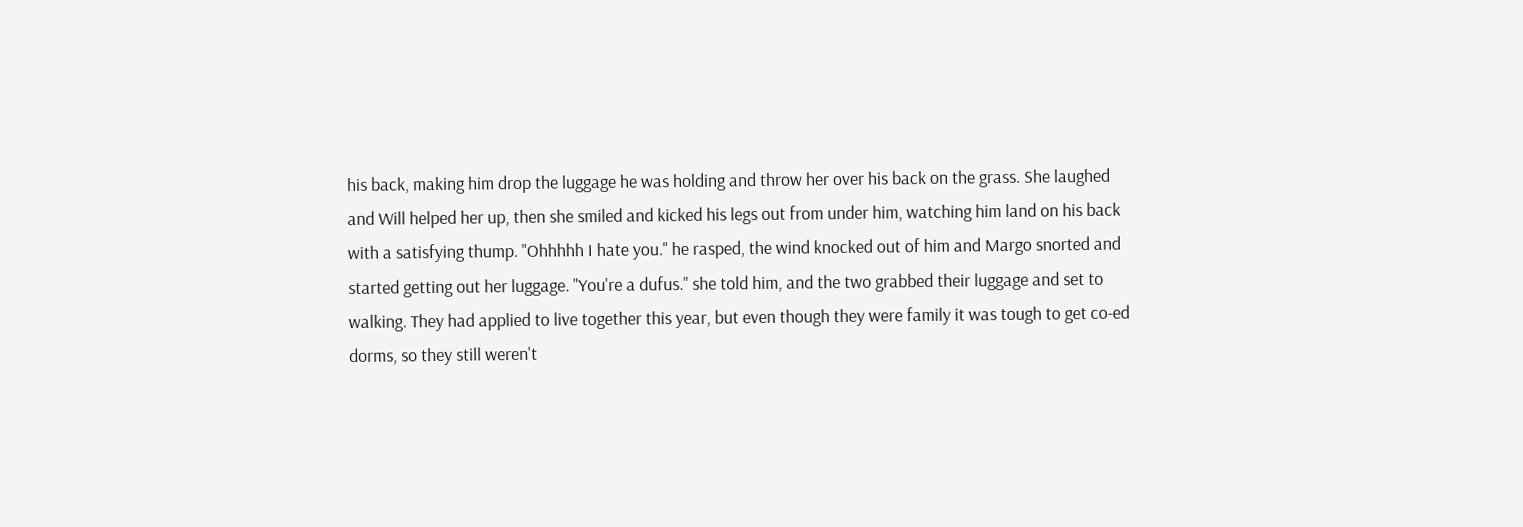his back, making him drop the luggage he was holding and throw her over his back on the grass. She laughed and Will helped her up, then she smiled and kicked his legs out from under him, watching him land on his back with a satisfying thump. "Ohhhhh I hate you." he rasped, the wind knocked out of him and Margo snorted and started getting out her luggage. "You're a dufus." she told him, and the two grabbed their luggage and set to walking. They had applied to live together this year, but even though they were family it was tough to get co-ed dorms, so they still weren't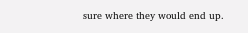sure where they would end up.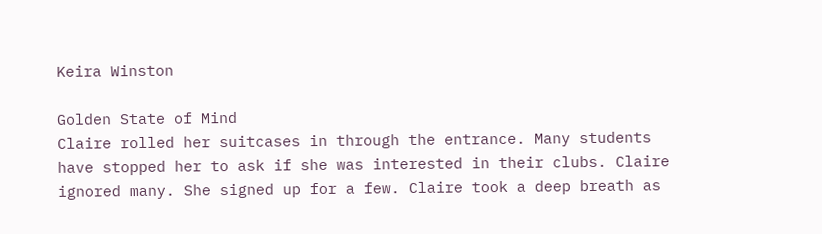Keira Winston

Golden State of Mind
Claire rolled her suitcases in through the entrance. Many students have stopped her to ask if she was interested in their clubs. Claire ignored many. She signed up for a few. Claire took a deep breath as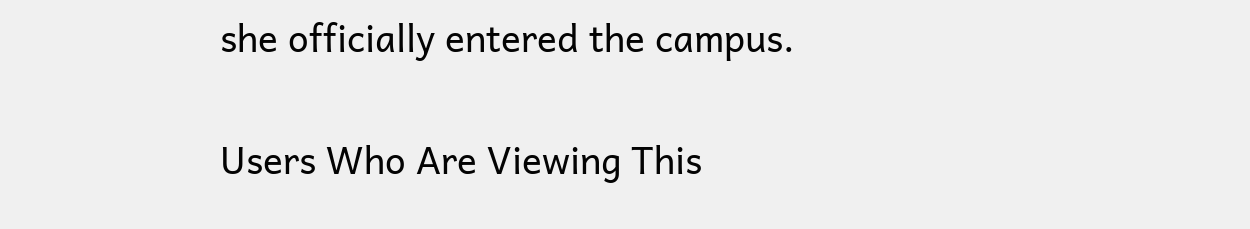she officially entered the campus.

Users Who Are Viewing This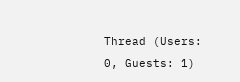Thread (Users: 0, Guests: 1)